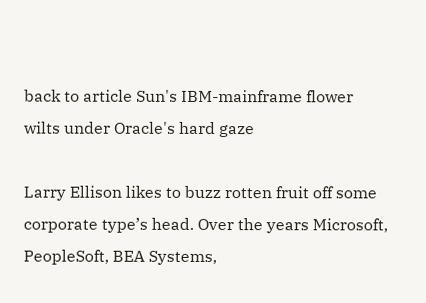back to article Sun's IBM-mainframe flower wilts under Oracle's hard gaze

Larry Ellison likes to buzz rotten fruit off some corporate type’s head. Over the years Microsoft, PeopleSoft, BEA Systems,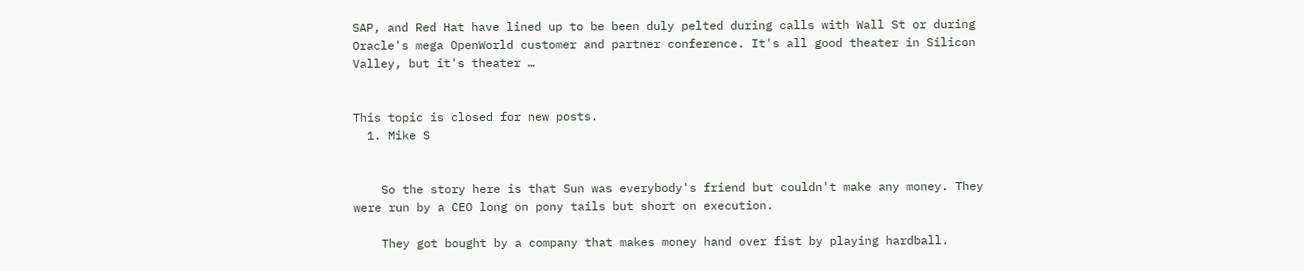SAP, and Red Hat have lined up to be been duly pelted during calls with Wall St or during Oracle's mega OpenWorld customer and partner conference. It's all good theater in Silicon Valley, but it's theater …


This topic is closed for new posts.
  1. Mike S


    So the story here is that Sun was everybody's friend but couldn't make any money. They were run by a CEO long on pony tails but short on execution.

    They got bought by a company that makes money hand over fist by playing hardball.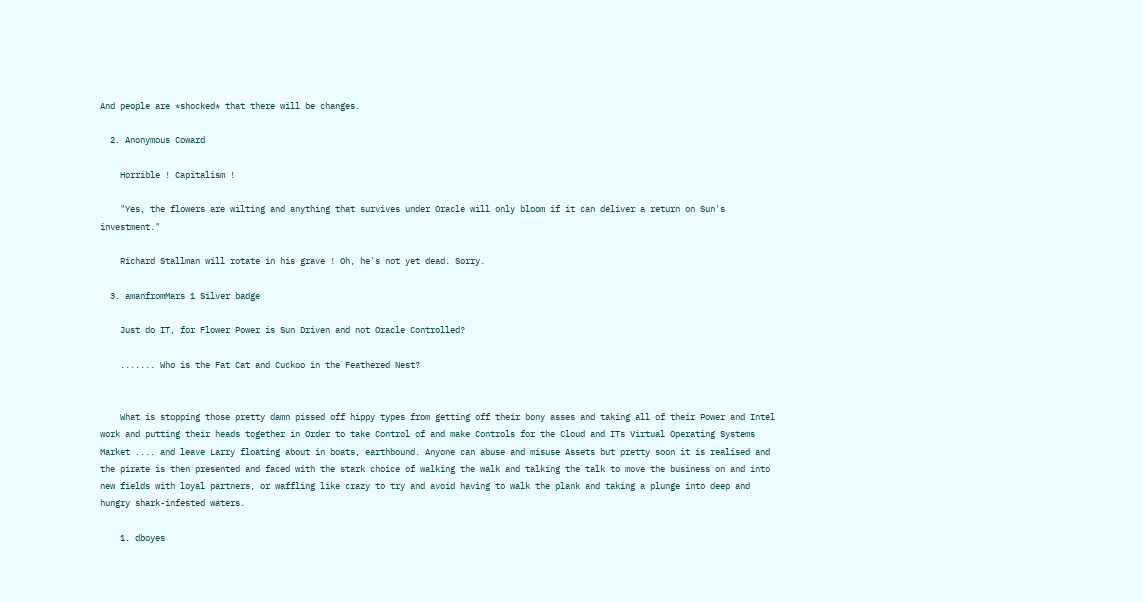And people are *shocked* that there will be changes.

  2. Anonymous Coward

    Horrible ! Capitalism !

    "Yes, the flowers are wilting and anything that survives under Oracle will only bloom if it can deliver a return on Sun's investment."

    Richard Stallman will rotate in his grave ! Oh, he's not yet dead. Sorry.

  3. amanfromMars 1 Silver badge

    Just do IT, for Flower Power is Sun Driven and not Oracle Controlled?

    ....... Who is the Fat Cat and Cuckoo in the Feathered Nest?


    What is stopping those pretty damn pissed off hippy types from getting off their bony asses and taking all of their Power and Intel work and putting their heads together in Order to take Control of and make Controls for the Cloud and ITs Virtual Operating Systems Market .... and leave Larry floating about in boats, earthbound. Anyone can abuse and misuse Assets but pretty soon it is realised and the pirate is then presented and faced with the stark choice of walking the walk and talking the talk to move the business on and into new fields with loyal partners, or waffling like crazy to try and avoid having to walk the plank and taking a plunge into deep and hungry shark-infested waters.

    1. dboyes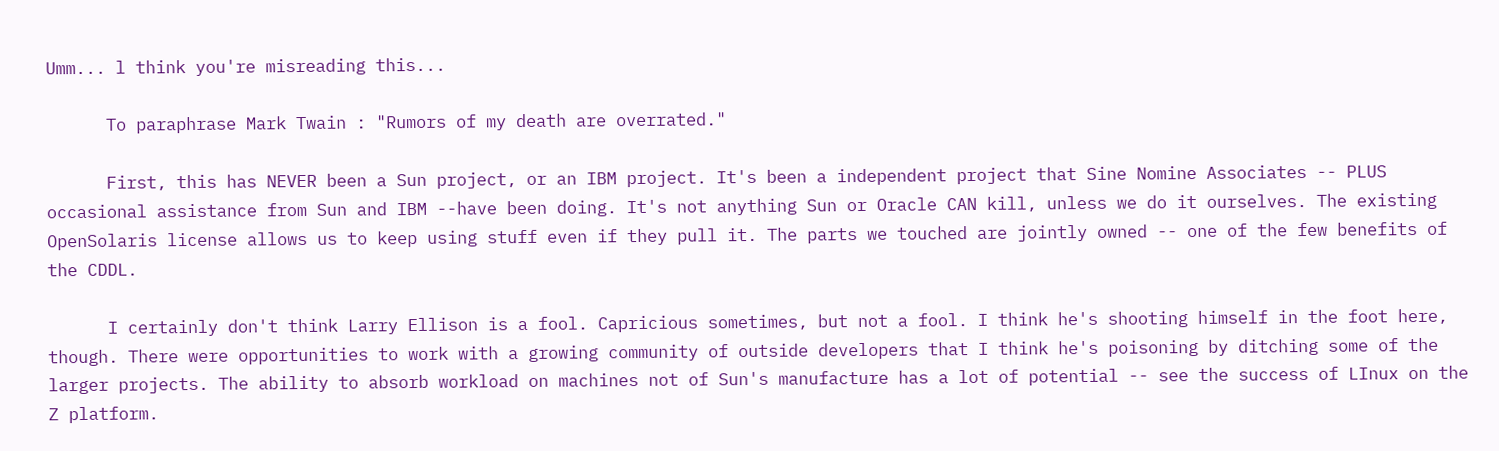Umm... l think you're misreading this...

      To paraphrase Mark Twain : "Rumors of my death are overrated."

      First, this has NEVER been a Sun project, or an IBM project. It's been a independent project that Sine Nomine Associates -- PLUS occasional assistance from Sun and IBM --have been doing. It's not anything Sun or Oracle CAN kill, unless we do it ourselves. The existing OpenSolaris license allows us to keep using stuff even if they pull it. The parts we touched are jointly owned -- one of the few benefits of the CDDL.

      I certainly don't think Larry Ellison is a fool. Capricious sometimes, but not a fool. I think he's shooting himself in the foot here, though. There were opportunities to work with a growing community of outside developers that I think he's poisoning by ditching some of the larger projects. The ability to absorb workload on machines not of Sun's manufacture has a lot of potential -- see the success of LInux on the Z platform.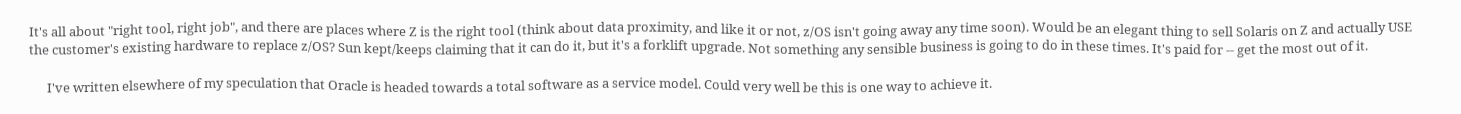It's all about "right tool, right job", and there are places where Z is the right tool (think about data proximity, and like it or not, z/OS isn't going away any time soon). Would be an elegant thing to sell Solaris on Z and actually USE the customer's existing hardware to replace z/OS? Sun kept/keeps claiming that it can do it, but it's a forklift upgrade. Not something any sensible business is going to do in these times. It's paid for -- get the most out of it.

      I've written elsewhere of my speculation that Oracle is headed towards a total software as a service model. Could very well be this is one way to achieve it.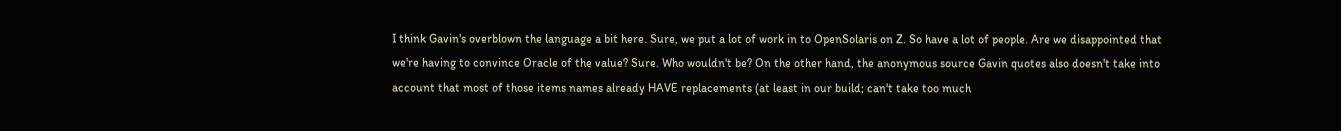I think Gavin's overblown the language a bit here. Sure, we put a lot of work in to OpenSolaris on Z. So have a lot of people. Are we disappointed that we're having to convince Oracle of the value? Sure. Who wouldn't be? On the other hand, the anonymous source Gavin quotes also doesn't take into account that most of those items names already HAVE replacements (at least in our build; can't take too much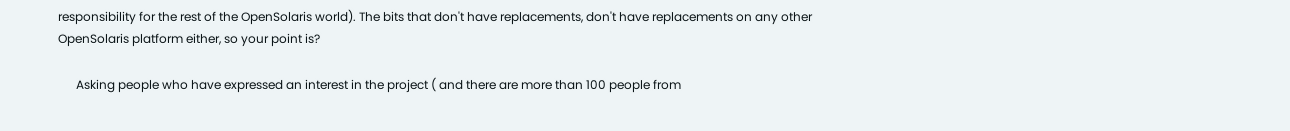responsibility for the rest of the OpenSolaris world). The bits that don't have replacements, don't have replacements on any other OpenSolaris platform either, so your point is?

      Asking people who have expressed an interest in the project ( and there are more than 100 people from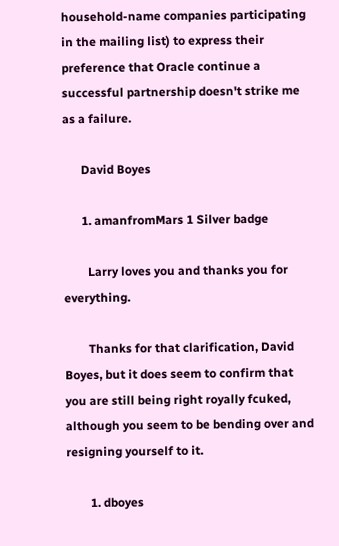household-name companies participating in the mailing list) to express their preference that Oracle continue a successful partnership doesn't strike me as a failure.

      David Boyes

      1. amanfromMars 1 Silver badge

        Larry loves you and thanks you for everything.

        Thanks for that clarification, David Boyes, but it does seem to confirm that you are still being right royally fcuked, although you seem to be bending over and resigning yourself to it.

        1. dboyes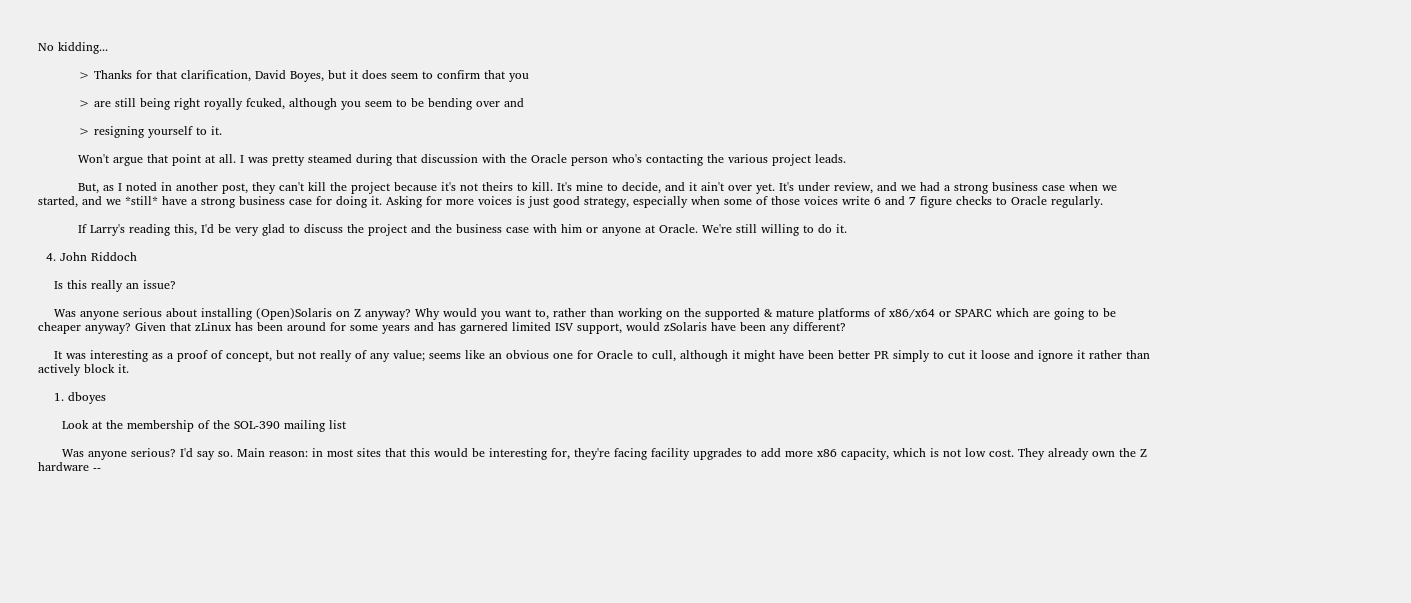No kidding...

          > Thanks for that clarification, David Boyes, but it does seem to confirm that you

          > are still being right royally fcuked, although you seem to be bending over and

          > resigning yourself to it.

          Won't argue that point at all. I was pretty steamed during that discussion with the Oracle person who's contacting the various project leads.

          But, as I noted in another post, they can't kill the project because it's not theirs to kill. It's mine to decide, and it ain't over yet. It's under review, and we had a strong business case when we started, and we *still* have a strong business case for doing it. Asking for more voices is just good strategy, especially when some of those voices write 6 and 7 figure checks to Oracle regularly.

          If Larry's reading this, I'd be very glad to discuss the project and the business case with him or anyone at Oracle. We're still willing to do it.

  4. John Riddoch

    Is this really an issue?

    Was anyone serious about installing (Open)Solaris on Z anyway? Why would you want to, rather than working on the supported & mature platforms of x86/x64 or SPARC which are going to be cheaper anyway? Given that zLinux has been around for some years and has garnered limited ISV support, would zSolaris have been any different?

    It was interesting as a proof of concept, but not really of any value; seems like an obvious one for Oracle to cull, although it might have been better PR simply to cut it loose and ignore it rather than actively block it.

    1. dboyes

      Look at the membership of the SOL-390 mailing list

      Was anyone serious? I'd say so. Main reason: in most sites that this would be interesting for, they're facing facility upgrades to add more x86 capacity, which is not low cost. They already own the Z hardware --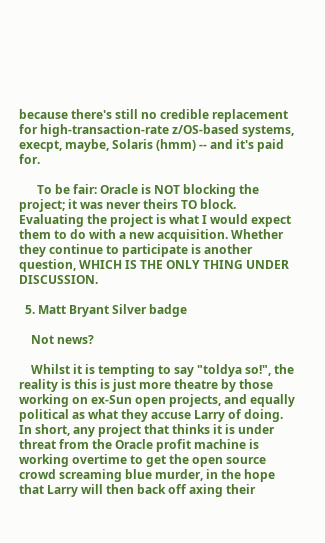because there's still no credible replacement for high-transaction-rate z/OS-based systems, execpt, maybe, Solaris (hmm) -- and it's paid for.

      To be fair: Oracle is NOT blocking the project; it was never theirs TO block. Evaluating the project is what I would expect them to do with a new acquisition. Whether they continue to participate is another question, WHICH IS THE ONLY THING UNDER DISCUSSION.

  5. Matt Bryant Silver badge

    Not news?

    Whilst it is tempting to say "toldya so!", the reality is this is just more theatre by those working on ex-Sun open projects, and equally political as what they accuse Larry of doing. In short, any project that thinks it is under threat from the Oracle profit machine is working overtime to get the open source crowd screaming blue murder, in the hope that Larry will then back off axing their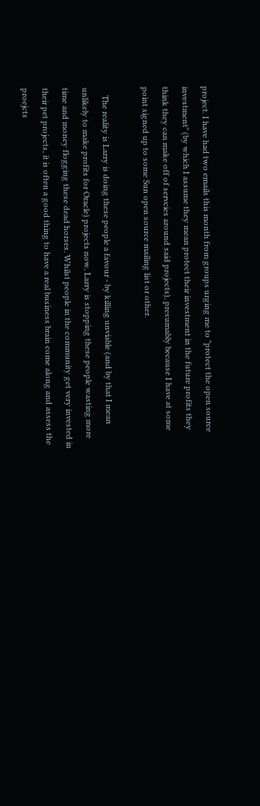project. I have had two emails this month from groups urging me to "protect the open source investment" (by which I assume they mean protect their investment in the future profits they think they can make off of servcies around said projects), presumably because I have at some point signed up to some Sun open source mailing list or other.

    The reality is Larry is doing these people a favour - by killing unviable (and by that I mean unlikely to make profits for Oracle) projects now, Larry is stopping these people wasting more time and money flogging these dead horses. Whilst people in the community get very invested in their pet projects, it is often a good thing to have a real business brain come along and assess the proejcts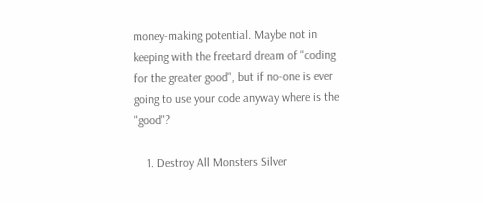money-making potential. Maybe not in keeping with the freetard dream of "coding for the greater good", but if no-one is ever going to use your code anyway where is the "good"?

    1. Destroy All Monsters Silver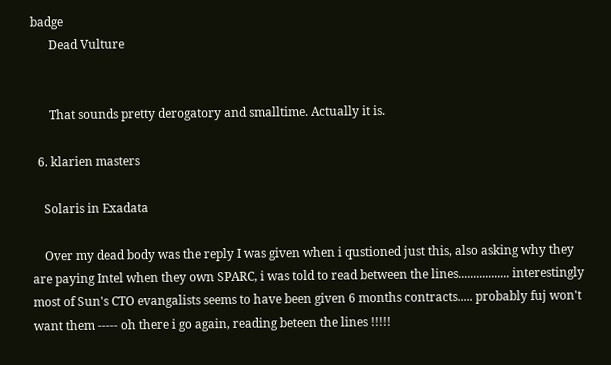badge
      Dead Vulture


      That sounds pretty derogatory and smalltime. Actually it is.

  6. klarien masters

    Solaris in Exadata

    Over my dead body was the reply I was given when i qustioned just this, also asking why they are paying Intel when they own SPARC, i was told to read between the lines................. interestingly most of Sun's CTO evangalists seems to have been given 6 months contracts..... probably fuj won't want them ----- oh there i go again, reading beteen the lines !!!!!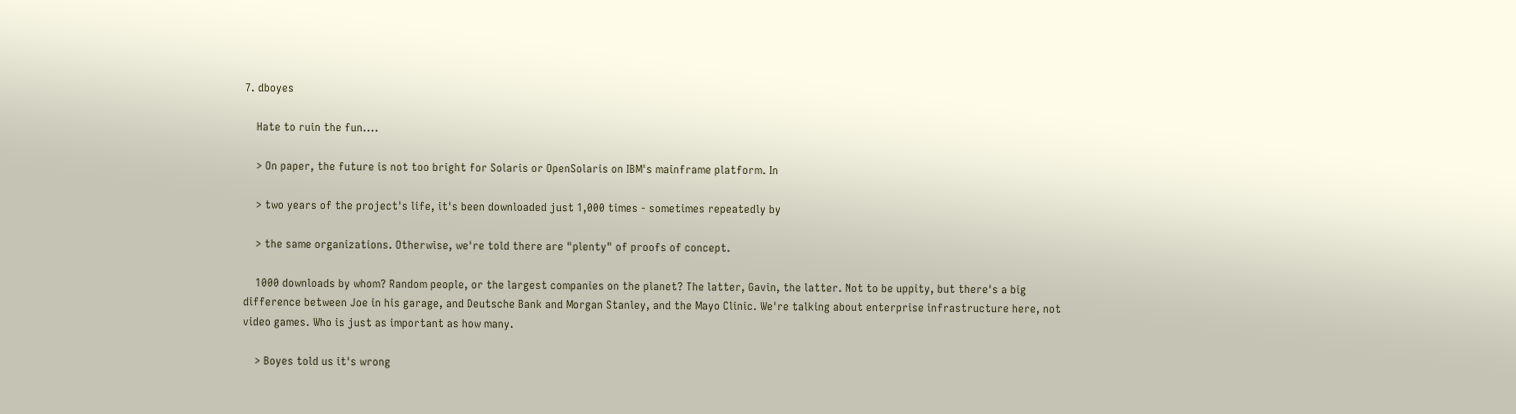7. dboyes

    Hate to ruin the fun....

    > On paper, the future is not too bright for Solaris or OpenSolaris on IBM's mainframe platform. In

    > two years of the project's life, it's been downloaded just 1,000 times - sometimes repeatedly by

    > the same organizations. Otherwise, we're told there are "plenty" of proofs of concept.

    1000 downloads by whom? Random people, or the largest companies on the planet? The latter, Gavin, the latter. Not to be uppity, but there's a big difference between Joe in his garage, and Deutsche Bank and Morgan Stanley, and the Mayo Clinic. We're talking about enterprise infrastructure here, not video games. Who is just as important as how many.

    > Boyes told us it's wrong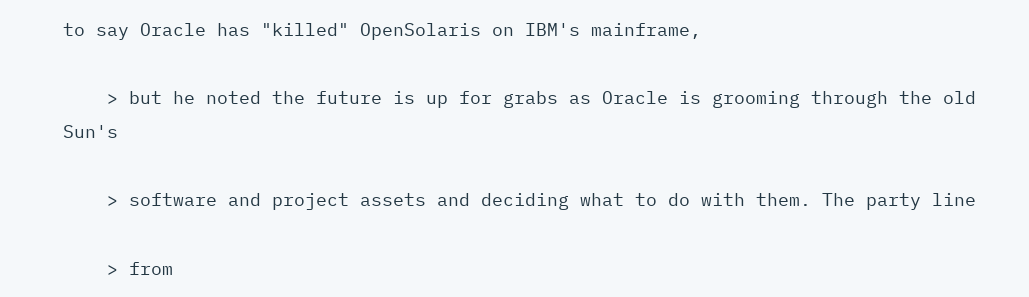to say Oracle has "killed" OpenSolaris on IBM's mainframe,

    > but he noted the future is up for grabs as Oracle is grooming through the old Sun's

    > software and project assets and deciding what to do with them. The party line

    > from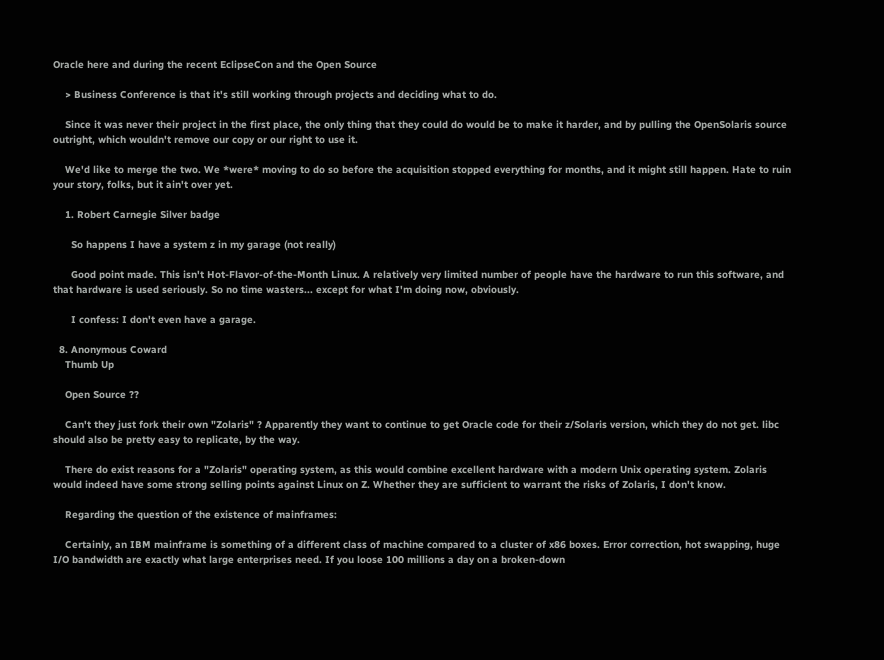Oracle here and during the recent EclipseCon and the Open Source

    > Business Conference is that it's still working through projects and deciding what to do.

    Since it was never their project in the first place, the only thing that they could do would be to make it harder, and by pulling the OpenSolaris source outright, which wouldn't remove our copy or our right to use it.

    We'd like to merge the two. We *were* moving to do so before the acquisition stopped everything for months, and it might still happen. Hate to ruin your story, folks, but it ain't over yet.

    1. Robert Carnegie Silver badge

      So happens I have a system z in my garage (not really)

      Good point made. This isn't Hot-Flavor-of-the-Month Linux. A relatively very limited number of people have the hardware to run this software, and that hardware is used seriously. So no time wasters... except for what I'm doing now, obviously.

      I confess: I don't even have a garage.

  8. Anonymous Coward
    Thumb Up

    Open Source ??

    Can't they just fork their own "Zolaris" ? Apparently they want to continue to get Oracle code for their z/Solaris version, which they do not get. libc should also be pretty easy to replicate, by the way.

    There do exist reasons for a "Zolaris" operating system, as this would combine excellent hardware with a modern Unix operating system. Zolaris would indeed have some strong selling points against Linux on Z. Whether they are sufficient to warrant the risks of Zolaris, I don't know.

    Regarding the question of the existence of mainframes:

    Certainly, an IBM mainframe is something of a different class of machine compared to a cluster of x86 boxes. Error correction, hot swapping, huge I/O bandwidth are exactly what large enterprises need. If you loose 100 millions a day on a broken-down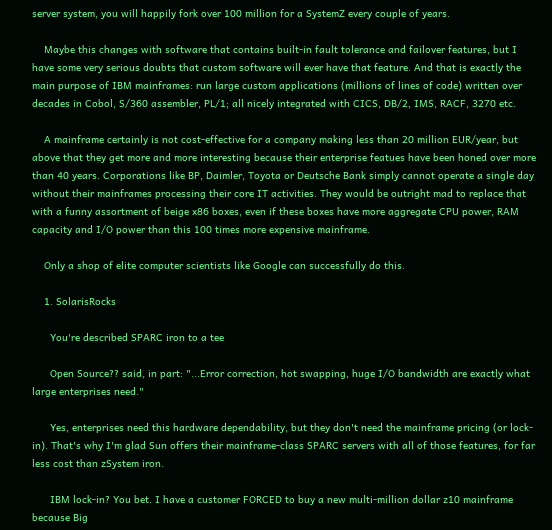server system, you will happily fork over 100 million for a SystemZ every couple of years.

    Maybe this changes with software that contains built-in fault tolerance and failover features, but I have some very serious doubts that custom software will ever have that feature. And that is exactly the main purpose of IBM mainframes: run large custom applications (millions of lines of code) written over decades in Cobol, S/360 assembler, PL/1; all nicely integrated with CICS, DB/2, IMS, RACF, 3270 etc.

    A mainframe certainly is not cost-effective for a company making less than 20 million EUR/year, but above that they get more and more interesting because their enterprise featues have been honed over more than 40 years. Corporations like BP, Daimler, Toyota or Deutsche Bank simply cannot operate a single day without their mainframes processing their core IT activities. They would be outright mad to replace that with a funny assortment of beige x86 boxes, even if these boxes have more aggregate CPU power, RAM capacity and I/O power than this 100 times more expensive mainframe.

    Only a shop of elite computer scientists like Google can successfully do this.

    1. SolarisRocks

      You're described SPARC iron to a tee

      Open Source?? said, in part: "...Error correction, hot swapping, huge I/O bandwidth are exactly what large enterprises need."

      Yes, enterprises need this hardware dependability, but they don't need the mainframe pricing (or lock-in). That's why I'm glad Sun offers their mainframe-class SPARC servers with all of those features, for far less cost than zSystem iron.

      IBM lock-in? You bet. I have a customer FORCED to buy a new multi-million dollar z10 mainframe because Big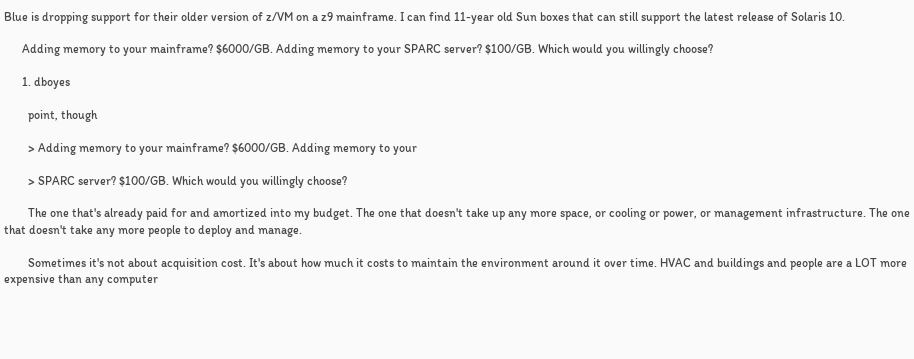Blue is dropping support for their older version of z/VM on a z9 mainframe. I can find 11-year old Sun boxes that can still support the latest release of Solaris 10.

      Adding memory to your mainframe? $6000/GB. Adding memory to your SPARC server? $100/GB. Which would you willingly choose?

      1. dboyes

        point, though

        > Adding memory to your mainframe? $6000/GB. Adding memory to your

        > SPARC server? $100/GB. Which would you willingly choose?

        The one that's already paid for and amortized into my budget. The one that doesn't take up any more space, or cooling or power, or management infrastructure. The one that doesn't take any more people to deploy and manage.

        Sometimes it's not about acquisition cost. It's about how much it costs to maintain the environment around it over time. HVAC and buildings and people are a LOT more expensive than any computer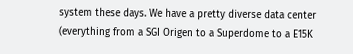system these days. We have a pretty diverse data center (everything from a SGI Origen to a Superdome to a E15K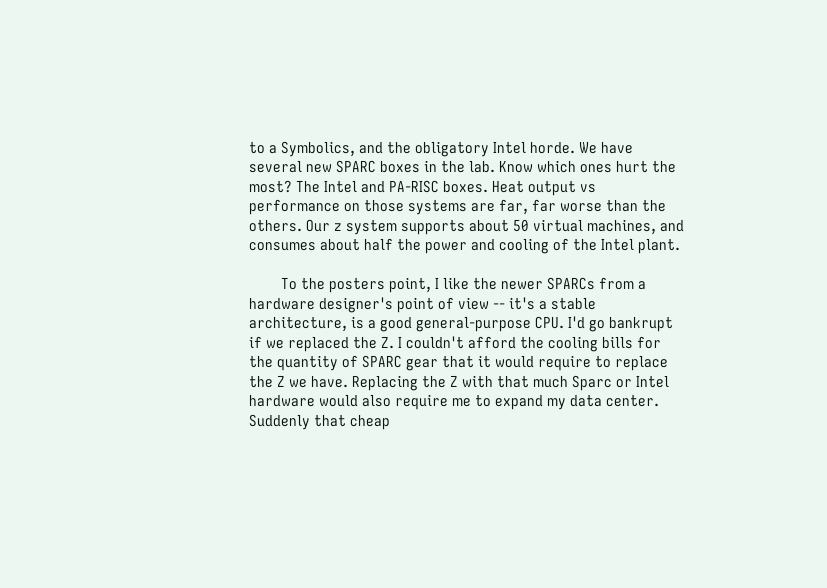to a Symbolics, and the obligatory Intel horde. We have several new SPARC boxes in the lab. Know which ones hurt the most? The Intel and PA-RISC boxes. Heat output vs performance on those systems are far, far worse than the others. Our z system supports about 50 virtual machines, and consumes about half the power and cooling of the Intel plant.

        To the posters point, I like the newer SPARCs from a hardware designer's point of view -- it's a stable architecture, is a good general-purpose CPU. I'd go bankrupt if we replaced the Z. I couldn't afford the cooling bills for the quantity of SPARC gear that it would require to replace the Z we have. Replacing the Z with that much Sparc or Intel hardware would also require me to expand my data center. Suddenly that cheap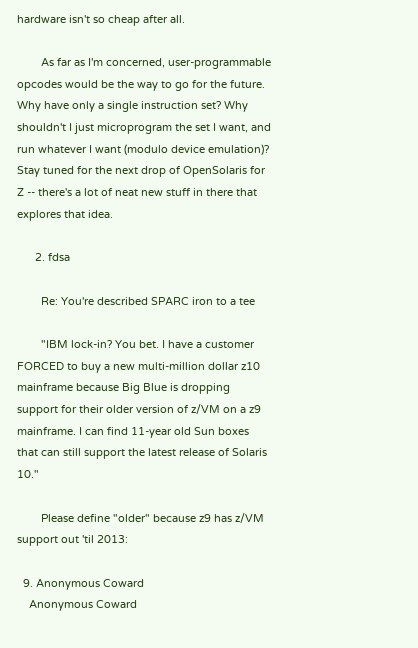hardware isn't so cheap after all.

        As far as I'm concerned, user-programmable opcodes would be the way to go for the future. Why have only a single instruction set? Why shouldn't I just microprogram the set I want, and run whatever I want (modulo device emulation)? Stay tuned for the next drop of OpenSolaris for Z -- there's a lot of neat new stuff in there that explores that idea.

      2. fdsa

        Re: You're described SPARC iron to a tee

        "IBM lock-in? You bet. I have a customer FORCED to buy a new multi-million dollar z10 mainframe because Big Blue is dropping support for their older version of z/VM on a z9 mainframe. I can find 11-year old Sun boxes that can still support the latest release of Solaris 10."

        Please define "older" because z9 has z/VM support out 'til 2013:

  9. Anonymous Coward
    Anonymous Coward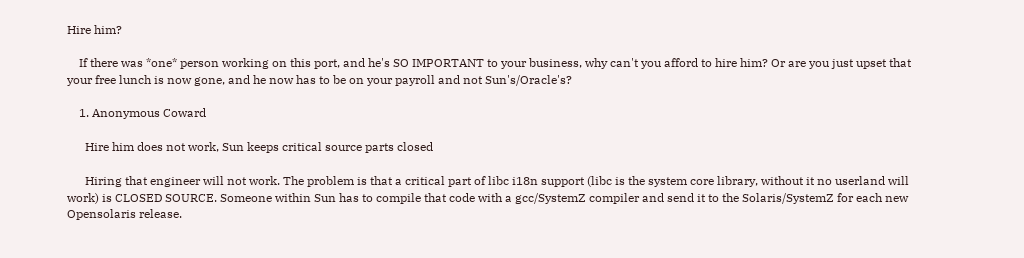Hire him?

    If there was *one* person working on this port, and he's SO IMPORTANT to your business, why can't you afford to hire him? Or are you just upset that your free lunch is now gone, and he now has to be on your payroll and not Sun's/Oracle's?

    1. Anonymous Coward

      Hire him does not work, Sun keeps critical source parts closed

      Hiring that engineer will not work. The problem is that a critical part of libc i18n support (libc is the system core library, without it no userland will work) is CLOSED SOURCE. Someone within Sun has to compile that code with a gcc/SystemZ compiler and send it to the Solaris/SystemZ for each new Opensolaris release.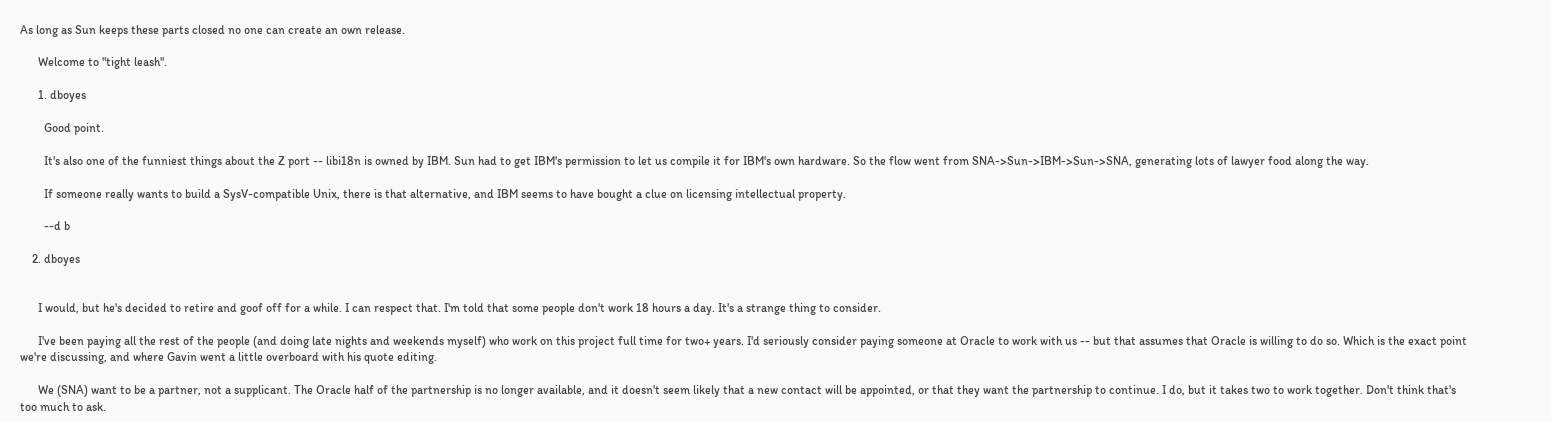As long as Sun keeps these parts closed no one can create an own release.

      Welcome to "tight leash".

      1. dboyes

        Good point.

        It's also one of the funniest things about the Z port -- libi18n is owned by IBM. Sun had to get IBM's permission to let us compile it for IBM's own hardware. So the flow went from SNA->Sun->IBM->Sun->SNA, generating lots of lawyer food along the way.

        If someone really wants to build a SysV-compatible Unix, there is that alternative, and IBM seems to have bought a clue on licensing intellectual property.

        --d b

    2. dboyes


      I would, but he's decided to retire and goof off for a while. I can respect that. I'm told that some people don't work 18 hours a day. It's a strange thing to consider.

      I've been paying all the rest of the people (and doing late nights and weekends myself) who work on this project full time for two+ years. I'd seriously consider paying someone at Oracle to work with us -- but that assumes that Oracle is willing to do so. Which is the exact point we're discussing, and where Gavin went a little overboard with his quote editing.

      We (SNA) want to be a partner, not a supplicant. The Oracle half of the partnership is no longer available, and it doesn't seem likely that a new contact will be appointed, or that they want the partnership to continue. I do, but it takes two to work together. Don't think that's too much to ask.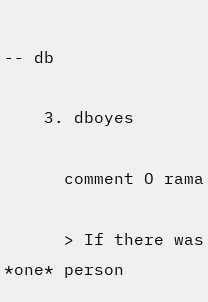-- db

    3. dboyes

      comment O rama

      > If there was *one* person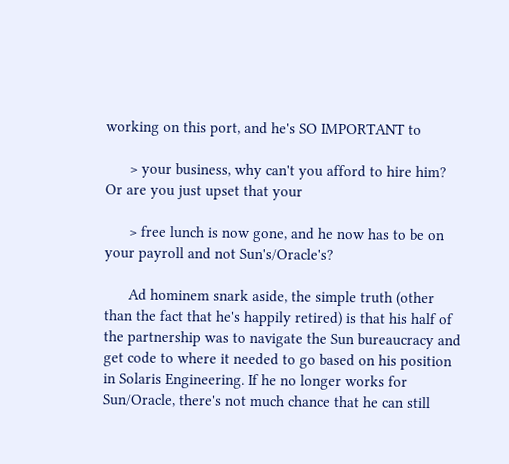working on this port, and he's SO IMPORTANT to

      > your business, why can't you afford to hire him? Or are you just upset that your

      > free lunch is now gone, and he now has to be on your payroll and not Sun's/Oracle's?

      Ad hominem snark aside, the simple truth (other than the fact that he's happily retired) is that his half of the partnership was to navigate the Sun bureaucracy and get code to where it needed to go based on his position in Solaris Engineering. If he no longer works for Sun/Oracle, there's not much chance that he can still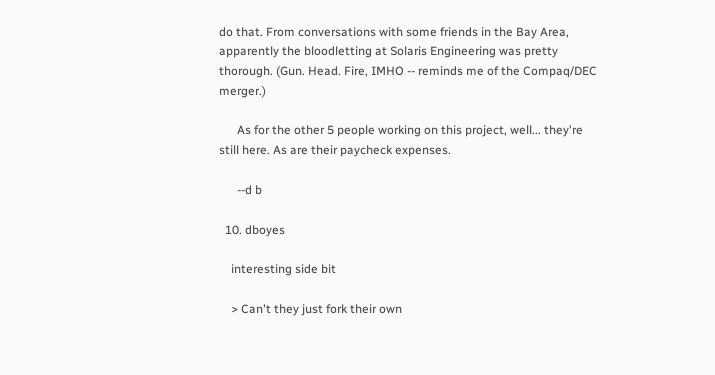do that. From conversations with some friends in the Bay Area, apparently the bloodletting at Solaris Engineering was pretty thorough. (Gun. Head. Fire, IMHO -- reminds me of the Compaq/DEC merger.)

      As for the other 5 people working on this project, well... they're still here. As are their paycheck expenses.

      --d b

  10. dboyes

    interesting side bit

    > Can't they just fork their own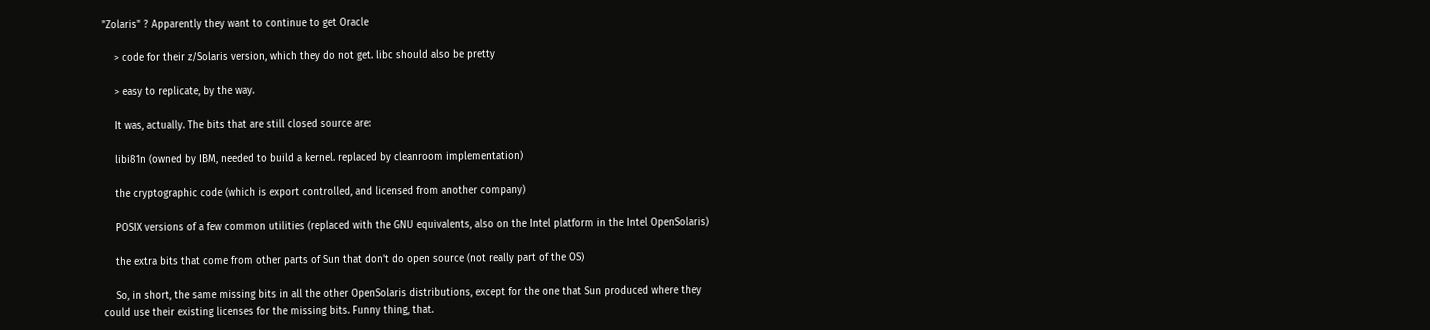"Zolaris" ? Apparently they want to continue to get Oracle

    > code for their z/Solaris version, which they do not get. libc should also be pretty

    > easy to replicate, by the way.

    It was, actually. The bits that are still closed source are:

    libi81n (owned by IBM, needed to build a kernel. replaced by cleanroom implementation)

    the cryptographic code (which is export controlled, and licensed from another company)

    POSIX versions of a few common utilities (replaced with the GNU equivalents, also on the Intel platform in the Intel OpenSolaris)

    the extra bits that come from other parts of Sun that don't do open source (not really part of the OS)

    So, in short, the same missing bits in all the other OpenSolaris distributions, except for the one that Sun produced where they could use their existing licenses for the missing bits. Funny thing, that.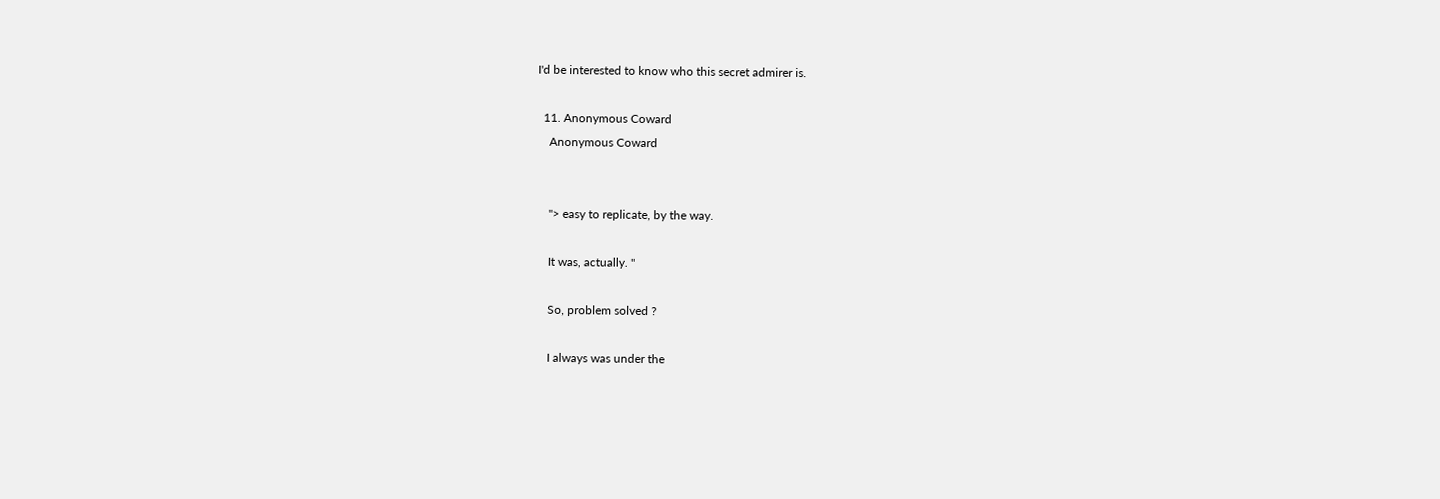I'd be interested to know who this secret admirer is.

  11. Anonymous Coward
    Anonymous Coward


    "> easy to replicate, by the way.

    It was, actually. "

    So, problem solved ?

    I always was under the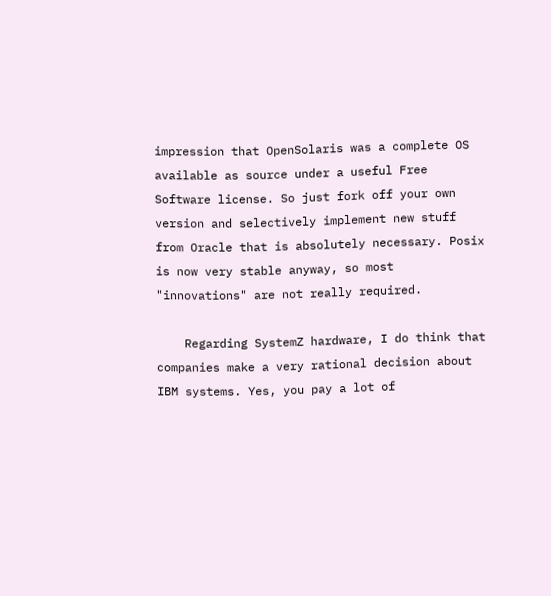impression that OpenSolaris was a complete OS available as source under a useful Free Software license. So just fork off your own version and selectively implement new stuff from Oracle that is absolutely necessary. Posix is now very stable anyway, so most "innovations" are not really required.

    Regarding SystemZ hardware, I do think that companies make a very rational decision about IBM systems. Yes, you pay a lot of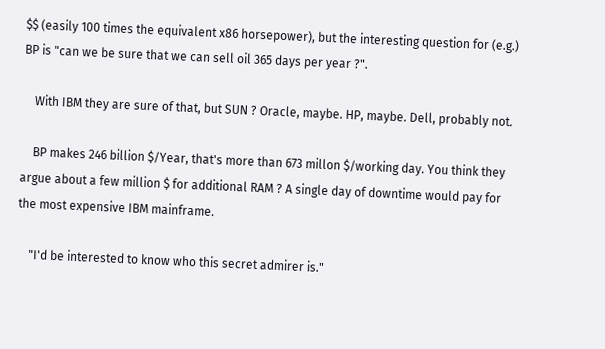$$ (easily 100 times the equivalent x86 horsepower), but the interesting question for (e.g.) BP is "can we be sure that we can sell oil 365 days per year ?".

    With IBM they are sure of that, but SUN ? Oracle, maybe. HP, maybe. Dell, probably not.

    BP makes 246 billion $/Year, that's more than 673 millon $/working day. You think they argue about a few million $ for additional RAM ? A single day of downtime would pay for the most expensive IBM mainframe.

    "I'd be interested to know who this secret admirer is."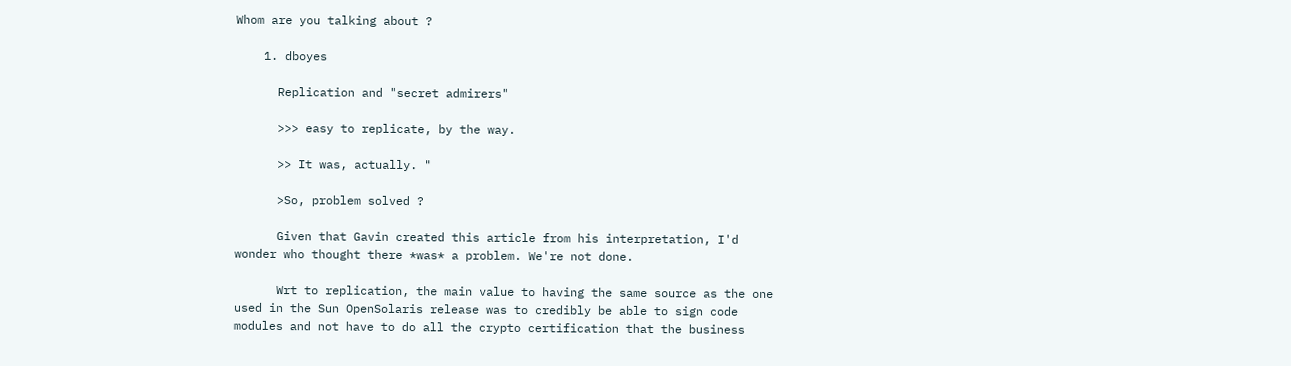Whom are you talking about ?

    1. dboyes

      Replication and "secret admirers"

      >>> easy to replicate, by the way.

      >> It was, actually. "

      >So, problem solved ?

      Given that Gavin created this article from his interpretation, I'd wonder who thought there *was* a problem. We're not done.

      Wrt to replication, the main value to having the same source as the one used in the Sun OpenSolaris release was to credibly be able to sign code modules and not have to do all the crypto certification that the business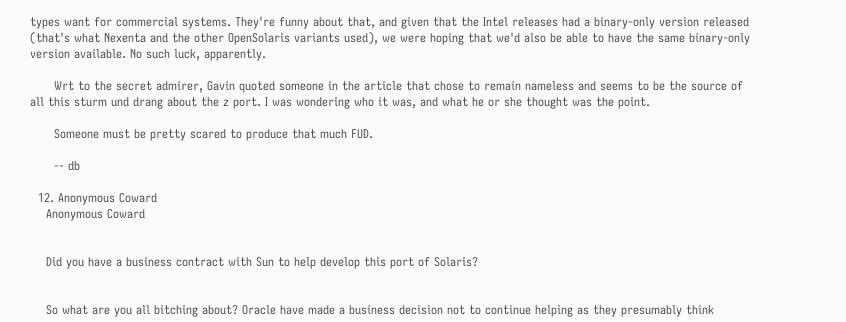types want for commercial systems. They're funny about that, and given that the Intel releases had a binary-only version released (that's what Nexenta and the other OpenSolaris variants used), we were hoping that we'd also be able to have the same binary-only version available. No such luck, apparently.

      Wrt to the secret admirer, Gavin quoted someone in the article that chose to remain nameless and seems to be the source of all this sturm und drang about the z port. I was wondering who it was, and what he or she thought was the point.

      Someone must be pretty scared to produce that much FUD.

      -- db

  12. Anonymous Coward
    Anonymous Coward


    Did you have a business contract with Sun to help develop this port of Solaris?


    So what are you all bitching about? Oracle have made a business decision not to continue helping as they presumably think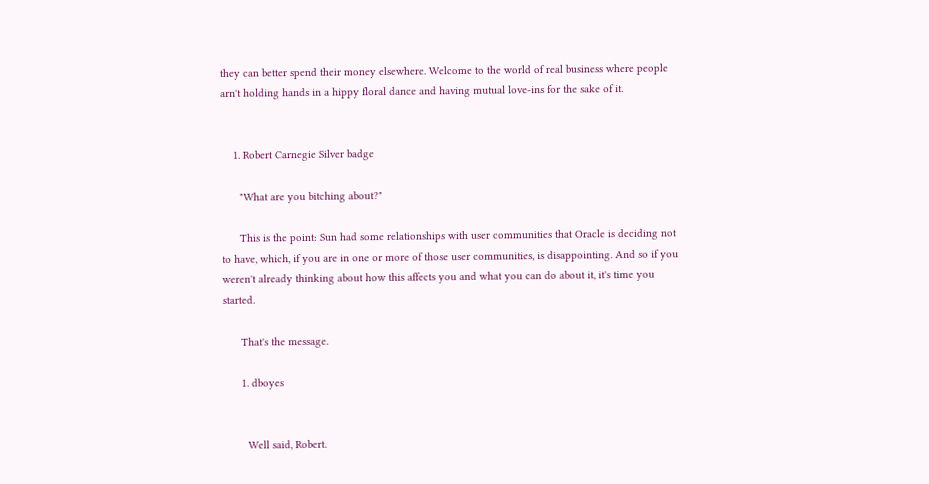they can better spend their money elsewhere. Welcome to the world of real business where people arn't holding hands in a hippy floral dance and having mutual love-ins for the sake of it.


    1. Robert Carnegie Silver badge

      "What are you bitching about?"

      This is the point: Sun had some relationships with user communities that Oracle is deciding not to have, which, if you are in one or more of those user communities, is disappointing. And so if you weren't already thinking about how this affects you and what you can do about it, it's time you started.

      That's the message.

      1. dboyes


        Well said, Robert.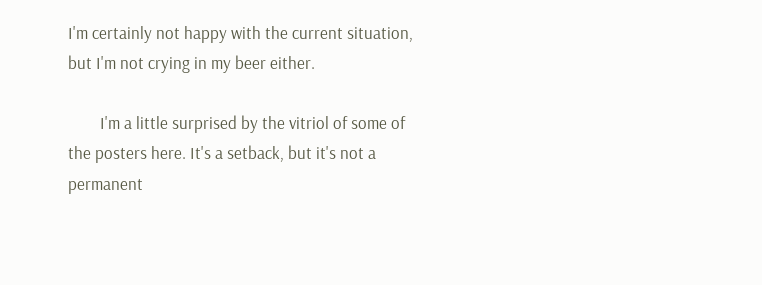I'm certainly not happy with the current situation, but I'm not crying in my beer either.

        I'm a little surprised by the vitriol of some of the posters here. It's a setback, but it's not a permanent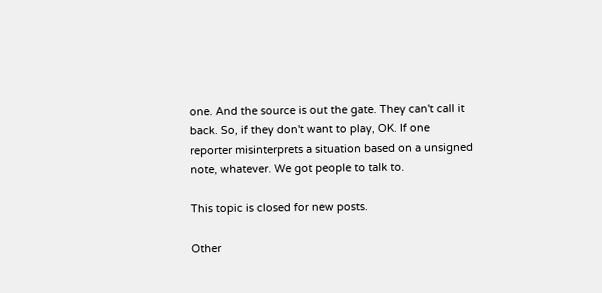one. And the source is out the gate. They can't call it back. So, if they don't want to play, OK. If one reporter misinterprets a situation based on a unsigned note, whatever. We got people to talk to.

This topic is closed for new posts.

Other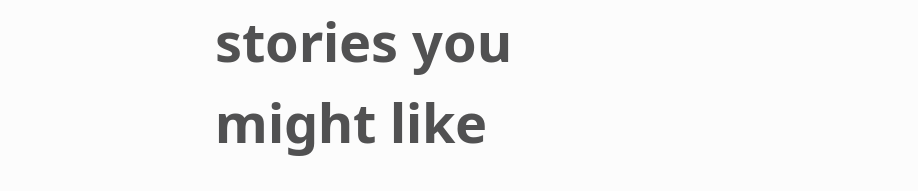stories you might like